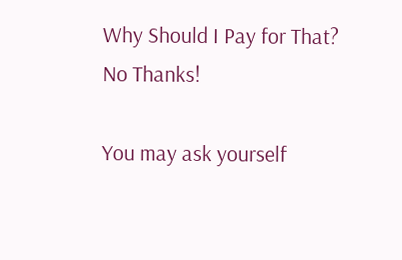Why Should I Pay for That? No Thanks!

You may ask yourself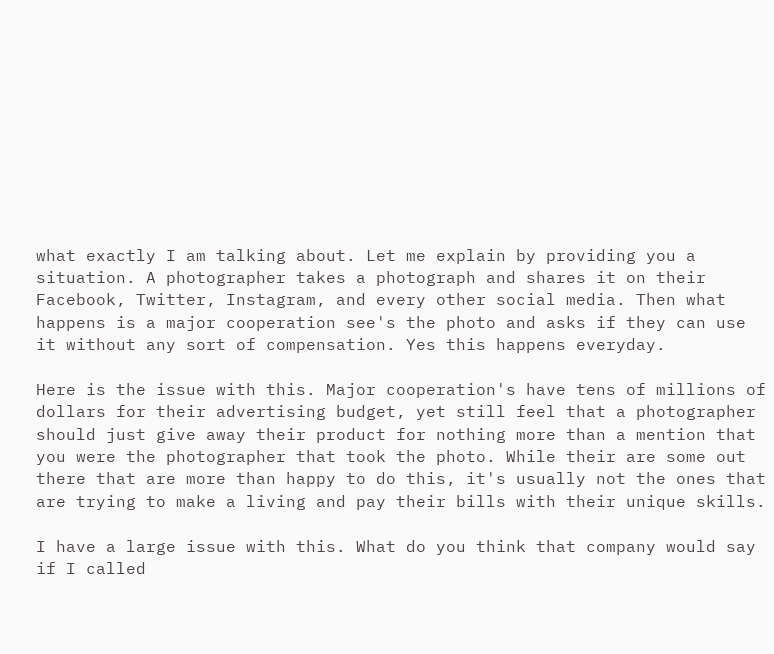what exactly I am talking about. Let me explain by providing you a situation. A photographer takes a photograph and shares it on their Facebook, Twitter, Instagram, and every other social media. Then what happens is a major cooperation see's the photo and asks if they can use it without any sort of compensation. Yes this happens everyday.

Here is the issue with this. Major cooperation's have tens of millions of dollars for their advertising budget, yet still feel that a photographer should just give away their product for nothing more than a mention that you were the photographer that took the photo. While their are some out there that are more than happy to do this, it's usually not the ones that are trying to make a living and pay their bills with their unique skills.

I have a large issue with this. What do you think that company would say if I called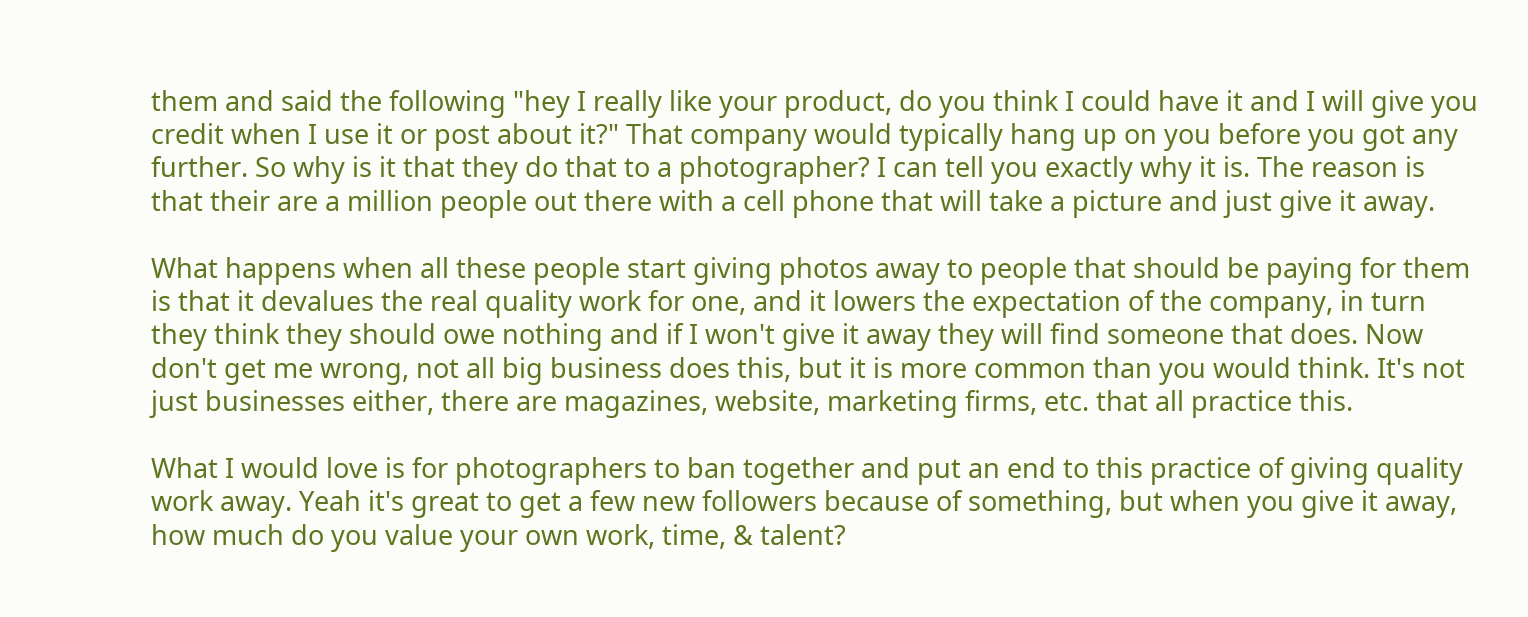them and said the following "hey I really like your product, do you think I could have it and I will give you credit when I use it or post about it?" That company would typically hang up on you before you got any further. So why is it that they do that to a photographer? I can tell you exactly why it is. The reason is that their are a million people out there with a cell phone that will take a picture and just give it away.

What happens when all these people start giving photos away to people that should be paying for them is that it devalues the real quality work for one, and it lowers the expectation of the company, in turn they think they should owe nothing and if I won't give it away they will find someone that does. Now don't get me wrong, not all big business does this, but it is more common than you would think. It's not just businesses either, there are magazines, website, marketing firms, etc. that all practice this.

What I would love is for photographers to ban together and put an end to this practice of giving quality work away. Yeah it's great to get a few new followers because of something, but when you give it away, how much do you value your own work, time, & talent?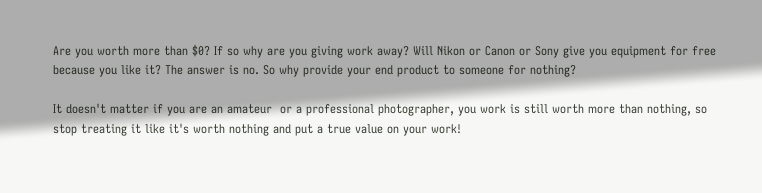Are you worth more than $0? If so why are you giving work away? Will Nikon or Canon or Sony give you equipment for free because you like it? The answer is no. So why provide your end product to someone for nothing?

It doesn't matter if you are an amateur  or a professional photographer, you work is still worth more than nothing, so stop treating it like it's worth nothing and put a true value on your work!